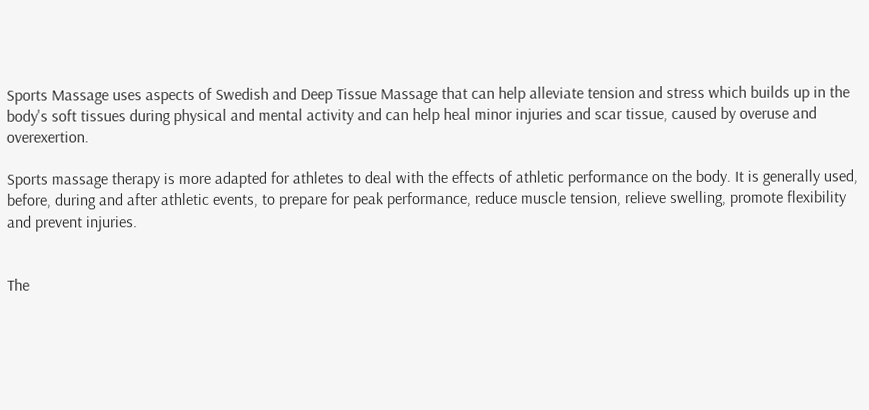Sports Massage uses aspects of Swedish and Deep Tissue Massage that can help alleviate tension and stress which builds up in the body's soft tissues during physical and mental activity and can help heal minor injuries and scar tissue, caused by overuse and overexertion.

Sports massage therapy is more adapted for athletes to deal with the effects of athletic performance on the body. It is generally used, before, during and after athletic events, to prepare for peak performance, reduce muscle tension, relieve swelling, promote flexibility and prevent injuries.


The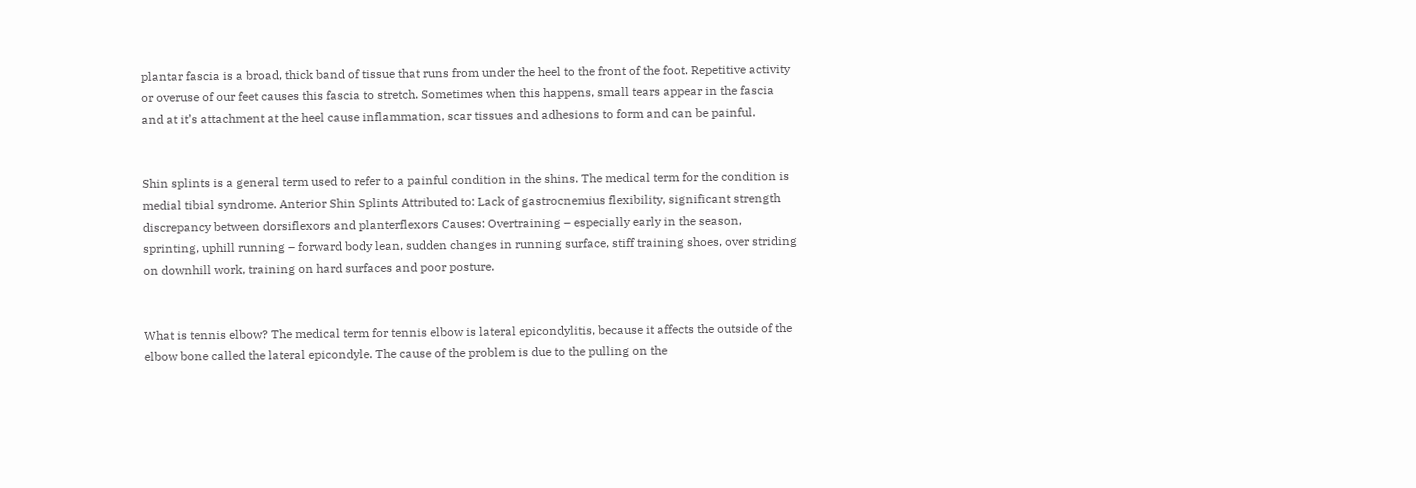plantar fascia is a broad, thick band of tissue that runs from under the heel to the front of the foot. Repetitive activity or overuse of our feet causes this fascia to stretch. Sometimes when this happens, small tears appear in the fascia and at it’s attachment at the heel cause inflammation, scar tissues and adhesions to form and can be painful.


Shin splints is a general term used to refer to a painful condition in the shins. The medical term for the condition is medial tibial syndrome. Anterior Shin Splints Attributed to: Lack of gastrocnemius flexibility, significant strength discrepancy between dorsiflexors and planterflexors Causes: Overtraining – especially early in the season, sprinting, uphill running – forward body lean, sudden changes in running surface, stiff training shoes, over striding on downhill work, training on hard surfaces and poor posture.


What is tennis elbow? The medical term for tennis elbow is lateral epicondylitis, because it affects the outside of the elbow bone called the lateral epicondyle. The cause of the problem is due to the pulling on the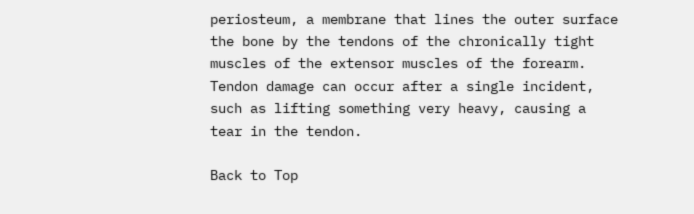periosteum, a membrane that lines the outer surface the bone by the tendons of the chronically tight muscles of the extensor muscles of the forearm. Tendon damage can occur after a single incident, such as lifting something very heavy, causing a tear in the tendon.

Back to Top